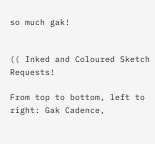so much gak!


(( Inked and Coloured Sketch Requests!

From top to bottom, left to right: Gak Cadence,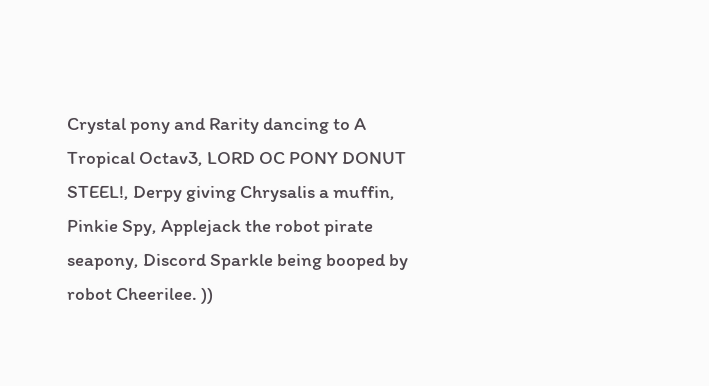Crystal pony and Rarity dancing to A Tropical Octav3, LORD OC PONY DONUT STEEL!, Derpy giving Chrysalis a muffin, Pinkie Spy, Applejack the robot pirate seapony, Discord Sparkle being booped by robot Cheerilee. ))